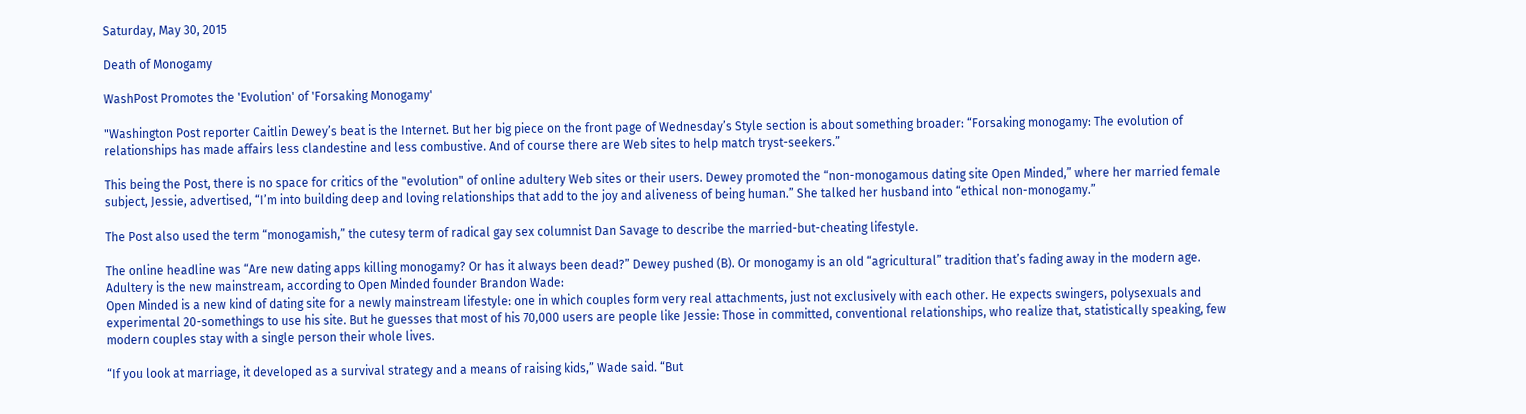Saturday, May 30, 2015

Death of Monogamy

WashPost Promotes the 'Evolution' of 'Forsaking Monogamy'

"Washington Post reporter Caitlin Dewey’s beat is the Internet. But her big piece on the front page of Wednesday’s Style section is about something broader: “Forsaking monogamy: The evolution of relationships has made affairs less clandestine and less combustive. And of course there are Web sites to help match tryst-seekers.”

This being the Post, there is no space for critics of the "evolution" of online adultery Web sites or their users. Dewey promoted the “non-monogamous dating site Open Minded,” where her married female subject, Jessie, advertised, “I’m into building deep and loving relationships that add to the joy and aliveness of being human.” She talked her husband into “ethical non-monogamy.”

The Post also used the term “monogamish,” the cutesy term of radical gay sex columnist Dan Savage to describe the married-but-cheating lifestyle.

The online headline was “Are new dating apps killing monogamy? Or has it always been dead?” Dewey pushed (B). Or monogamy is an old “agricultural” tradition that’s fading away in the modern age. Adultery is the new mainstream, according to Open Minded founder Brandon Wade:
Open Minded is a new kind of dating site for a newly mainstream lifestyle: one in which couples form very real attachments, just not exclusively with each other. He expects swingers, polysexuals and experimental 20-somethings to use his site. But he guesses that most of his 70,000 users are people like Jessie: Those in committed, conventional relationships, who realize that, statistically speaking, few modern couples stay with a single person their whole lives.

“If you look at marriage, it developed as a survival strategy and a means of raising kids,” Wade said. “But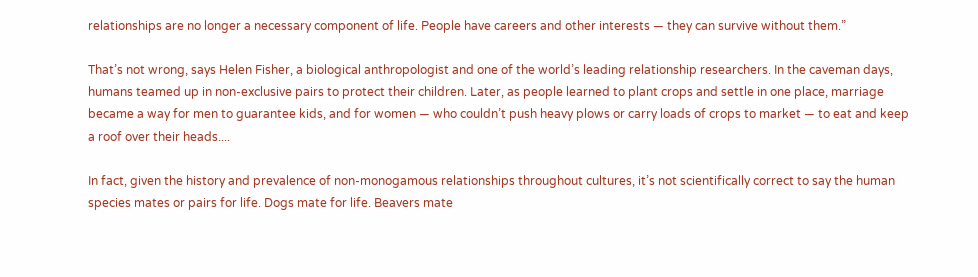relationships are no longer a necessary component of life. People have careers and other interests — they can survive without them.”

That’s not wrong, says Helen Fisher, a biological anthropologist and one of the world’s leading relationship researchers. In the caveman days, humans teamed up in non-exclusive pairs to protect their children. Later, as people learned to plant crops and settle in one place, marriage became a way for men to guarantee kids, and for women — who couldn’t push heavy plows or carry loads of crops to market — to eat and keep a roof over their heads....

In fact, given the history and prevalence of non-monogamous relationships throughout cultures, it’s not scientifically correct to say the human species mates or pairs for life. Dogs mate for life. Beavers mate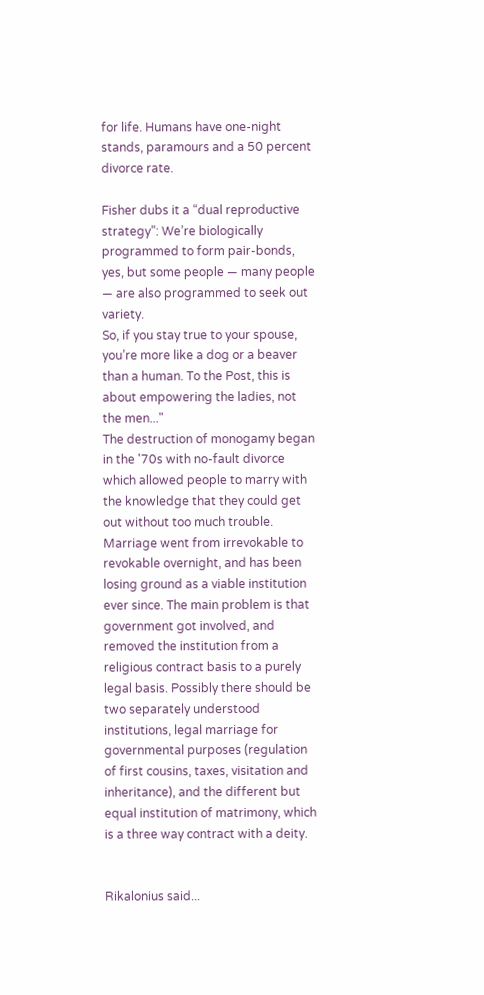for life. Humans have one-night stands, paramours and a 50 percent divorce rate.

Fisher dubs it a “dual reproductive strategy”: We’re biologically programmed to form pair-bonds, yes, but some people — many people — are also programmed to seek out variety.
So, if you stay true to your spouse, you’re more like a dog or a beaver than a human. To the Post, this is about empowering the ladies, not the men..."
The destruction of monogamy began in the '70s with no-fault divorce which allowed people to marry with the knowledge that they could get out without too much trouble. Marriage went from irrevokable to revokable overnight, and has been losing ground as a viable institution ever since. The main problem is that government got involved, and removed the institution from a religious contract basis to a purely legal basis. Possibly there should be two separately understood institutions, legal marriage for governmental purposes (regulation of first cousins, taxes, visitation and inheritance), and the different but equal institution of matrimony, which is a three way contract with a deity.


Rikalonius said...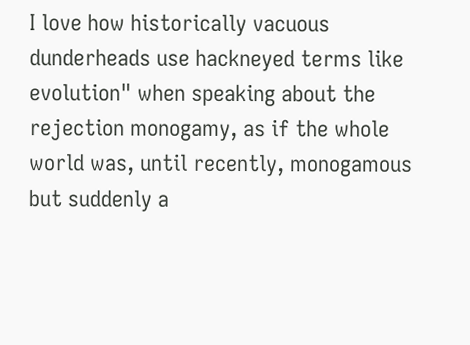I love how historically vacuous dunderheads use hackneyed terms like evolution" when speaking about the rejection monogamy, as if the whole world was, until recently, monogamous but suddenly a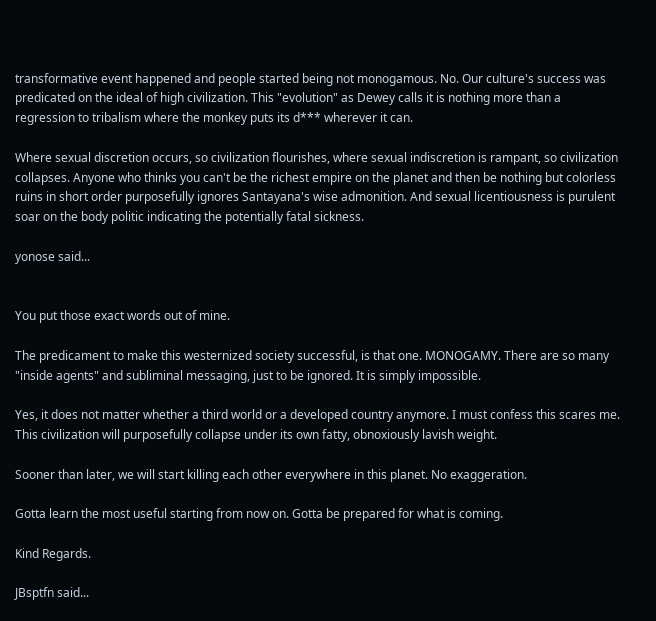transformative event happened and people started being not monogamous. No. Our culture's success was predicated on the ideal of high civilization. This "evolution" as Dewey calls it is nothing more than a regression to tribalism where the monkey puts its d*** wherever it can.

Where sexual discretion occurs, so civilization flourishes, where sexual indiscretion is rampant, so civilization collapses. Anyone who thinks you can't be the richest empire on the planet and then be nothing but colorless ruins in short order purposefully ignores Santayana's wise admonition. And sexual licentiousness is purulent soar on the body politic indicating the potentially fatal sickness.

yonose said...


You put those exact words out of mine.

The predicament to make this westernized society successful, is that one. MONOGAMY. There are so many "inside agents" and subliminal messaging, just to be ignored. It is simply impossible.

Yes, it does not matter whether a third world or a developed country anymore. I must confess this scares me. This civilization will purposefully collapse under its own fatty, obnoxiously lavish weight.

Sooner than later, we will start killing each other everywhere in this planet. No exaggeration.

Gotta learn the most useful starting from now on. Gotta be prepared for what is coming.

Kind Regards.

JBsptfn said...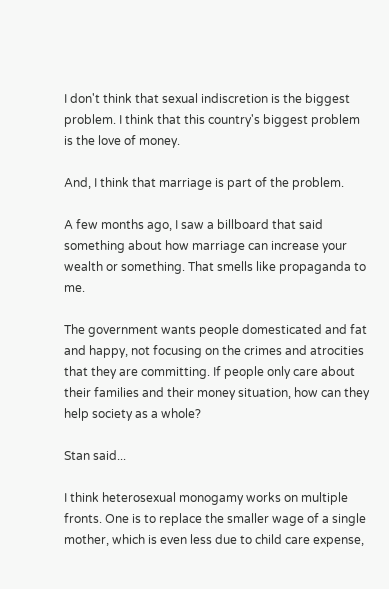I don't think that sexual indiscretion is the biggest problem. I think that this country's biggest problem is the love of money.

And, I think that marriage is part of the problem.

A few months ago, I saw a billboard that said something about how marriage can increase your wealth or something. That smells like propaganda to me.

The government wants people domesticated and fat and happy, not focusing on the crimes and atrocities that they are committing. If people only care about their families and their money situation, how can they help society as a whole?

Stan said...

I think heterosexual monogamy works on multiple fronts. One is to replace the smaller wage of a single mother, which is even less due to child care expense,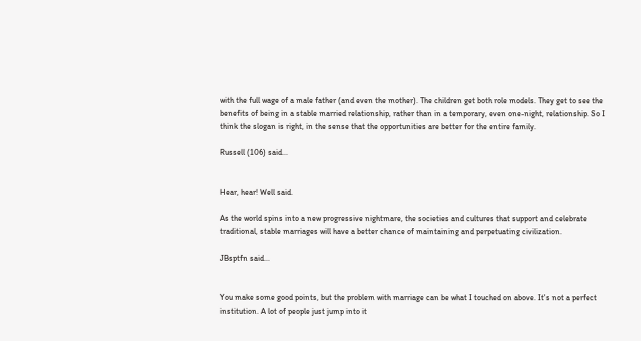with the full wage of a male father (and even the mother). The children get both role models. They get to see the benefits of being in a stable married relationship, rather than in a temporary, even one-night, relationship. So I think the slogan is right, in the sense that the opportunities are better for the entire family.

Russell (106) said...


Hear, hear! Well said.

As the world spins into a new progressive nightmare, the societies and cultures that support and celebrate traditional, stable marriages will have a better chance of maintaining and perpetuating civilization.

JBsptfn said...


You make some good points, but the problem with marriage can be what I touched on above. It's not a perfect institution. A lot of people just jump into it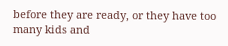before they are ready, or they have too many kids and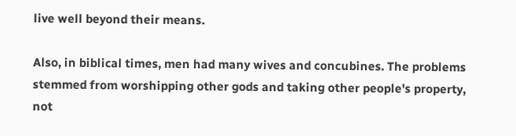live well beyond their means.

Also, in biblical times, men had many wives and concubines. The problems stemmed from worshipping other gods and taking other people's property, not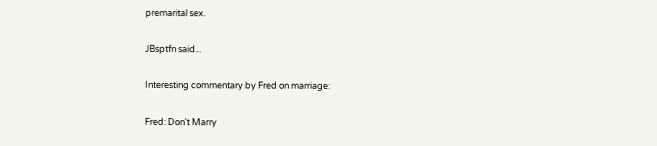premarital sex.

JBsptfn said...

Interesting commentary by Fred on marriage:

Fred: Don't Marry